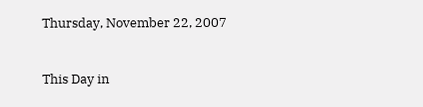Thursday, November 22, 2007


This Day in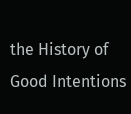the History of Good Intentions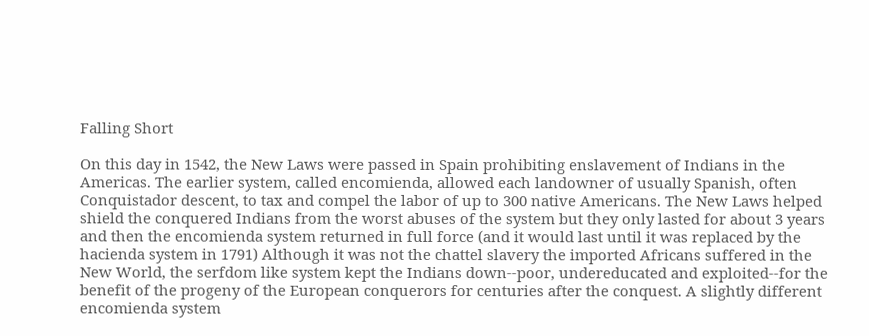Falling Short

On this day in 1542, the New Laws were passed in Spain prohibiting enslavement of Indians in the Americas. The earlier system, called encomienda, allowed each landowner of usually Spanish, often Conquistador descent, to tax and compel the labor of up to 300 native Americans. The New Laws helped shield the conquered Indians from the worst abuses of the system but they only lasted for about 3 years and then the encomienda system returned in full force (and it would last until it was replaced by the hacienda system in 1791) Although it was not the chattel slavery the imported Africans suffered in the New World, the serfdom like system kept the Indians down--poor, undereducated and exploited--for the benefit of the progeny of the European conquerors for centuries after the conquest. A slightly different encomienda system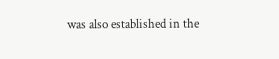was also established in the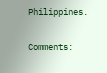Philippines.


Comments: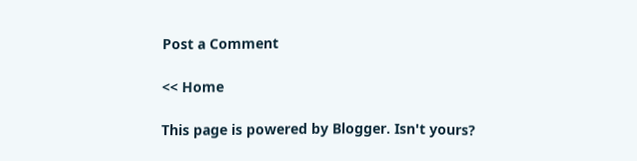Post a Comment

<< Home

This page is powered by Blogger. Isn't yours?